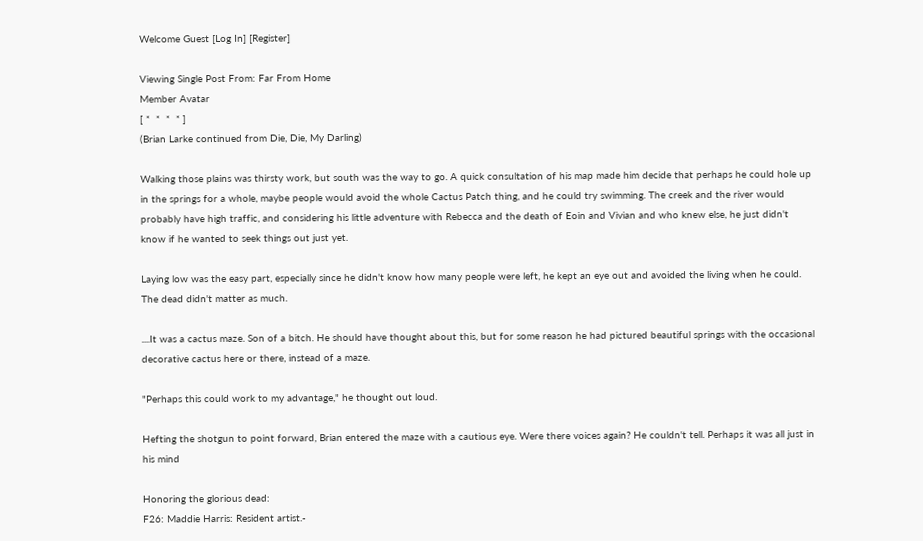Welcome Guest [Log In] [Register]

Viewing Single Post From: Far From Home
Member Avatar
[ *  *  *  * ]
(Brian Larke continued from Die, Die, My Darling)

Walking those plains was thirsty work, but south was the way to go. A quick consultation of his map made him decide that perhaps he could hole up in the springs for a whole, maybe people would avoid the whole Cactus Patch thing, and he could try swimming. The creek and the river would probably have high traffic, and considering his little adventure with Rebecca and the death of Eoin and Vivian and who knew else, he just didn't know if he wanted to seek things out just yet.

Laying low was the easy part, especially since he didn't know how many people were left, he kept an eye out and avoided the living when he could. The dead didn't matter as much.

....It was a cactus maze. Son of a bitch. He should have thought about this, but for some reason he had pictured beautiful springs with the occasional decorative cactus here or there, instead of a maze.

"Perhaps this could work to my advantage," he thought out loud.

Hefting the shotgun to point forward, Brian entered the maze with a cautious eye. Were there voices again? He couldn't tell. Perhaps it was all just in his mind

Honoring the glorious dead:
F26: Maddie Harris: Resident artist.-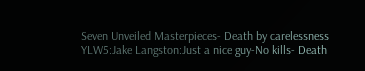Seven Unveiled Masterpieces- Death by carelessness
YLW5:Jake Langston:Just a nice guy-No kills- Death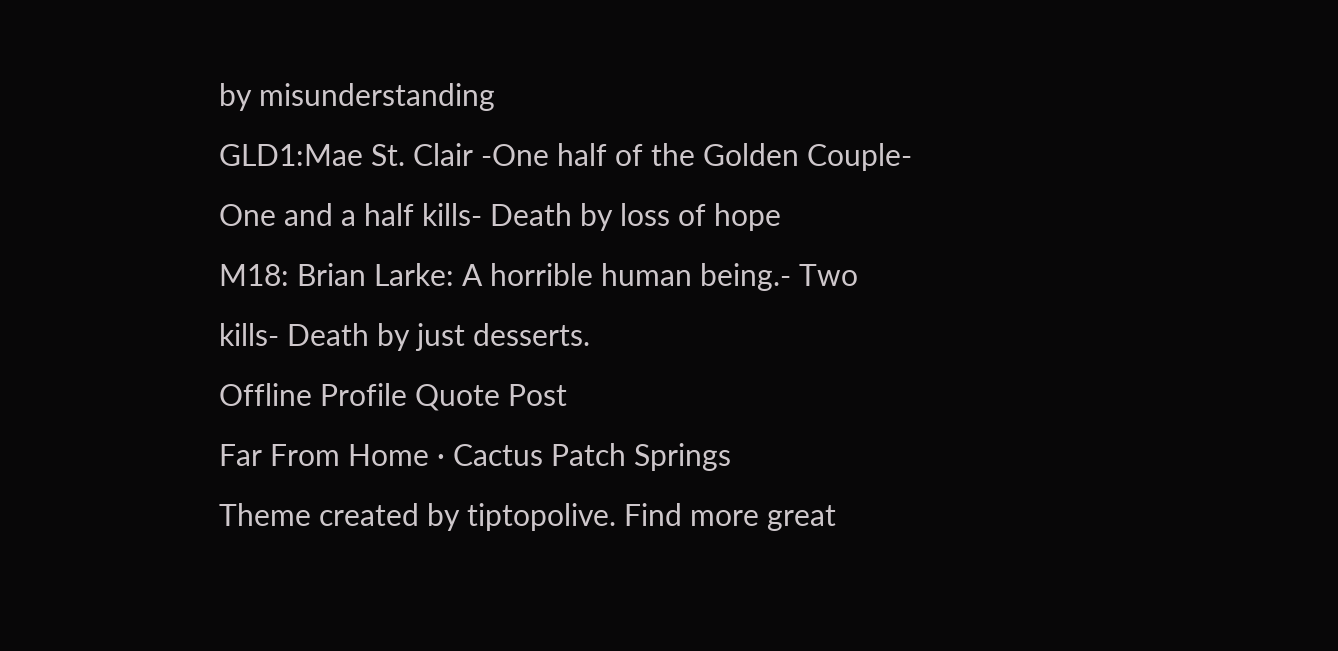by misunderstanding
GLD1:Mae St. Clair -One half of the Golden Couple- One and a half kills- Death by loss of hope
M18: Brian Larke: A horrible human being.- Two kills- Death by just desserts.
Offline Profile Quote Post
Far From Home · Cactus Patch Springs
Theme created by tiptopolive. Find more great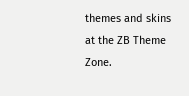themes and skins at the ZB Theme Zone.